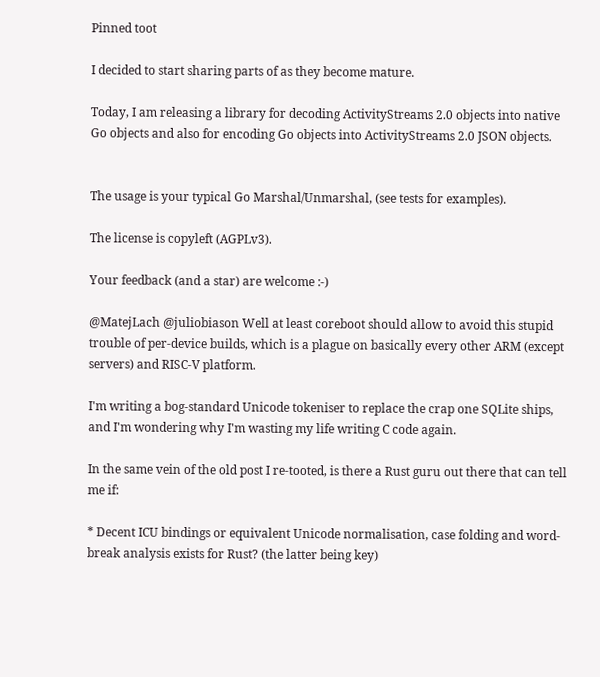Pinned toot

I decided to start sharing parts of as they become mature.

Today, I am releasing a library for decoding ActivityStreams 2.0 objects into native Go objects and also for encoding Go objects into ActivityStreams 2.0 JSON objects.


The usage is your typical Go Marshal/Unmarshal, (see tests for examples).

The license is copyleft (AGPLv3).

Your feedback (and a star) are welcome :-)

@MatejLach @juliobiason Well at least coreboot should allow to avoid this stupid trouble of per-device builds, which is a plague on basically every other ARM (except servers) and RISC-V platform.

I'm writing a bog-standard Unicode tokeniser to replace the crap one SQLite ships, and I'm wondering why I'm wasting my life writing C code again.

In the same vein of the old post I re-tooted, is there a Rust guru out there that can tell me if:

* Decent ICU bindings or equivalent Unicode normalisation, case folding and word-break analysis exists for Rust? (the latter being key)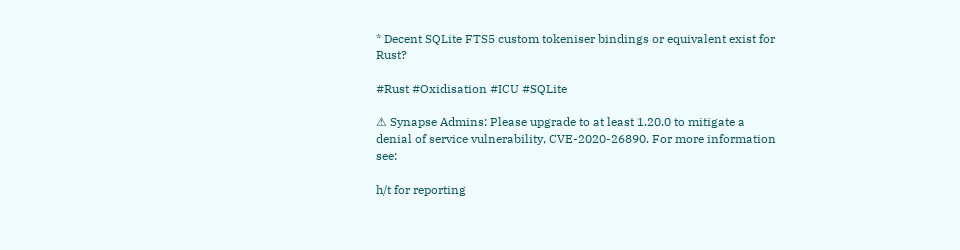* Decent SQLite FTS5 custom tokeniser bindings or equivalent exist for Rust?

#Rust #Oxidisation #ICU #SQLite

⚠ Synapse Admins: Please upgrade to at least 1.20.0 to mitigate a denial of service vulnerability, CVE-2020-26890. For more information see:

h/t for reporting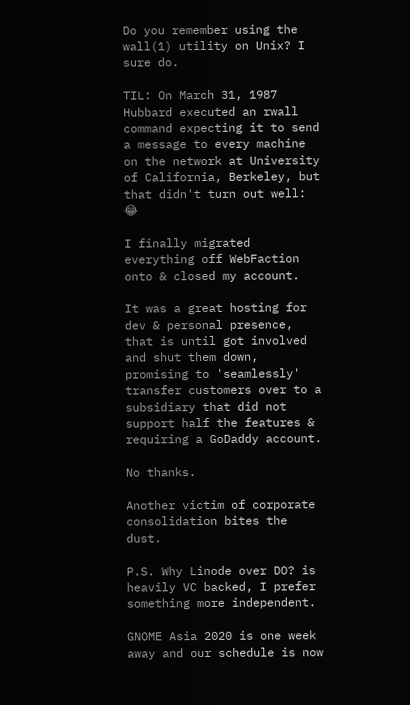Do you remember using the wall(1) utility on Unix? I sure do.

TIL: On March 31, 1987 Hubbard executed an rwall command expecting it to send a message to every machine on the network at University of California, Berkeley, but that didn't turn out well: 😂

I finally migrated everything off WebFaction onto & closed my account.

It was a great hosting for dev & personal presence, that is until got involved and shut them down, promising to 'seamlessly' transfer customers over to a subsidiary that did not support half the features & requiring a GoDaddy account.

No thanks.

Another victim of corporate consolidation bites the dust.

P.S. Why Linode over DO? is heavily VC backed, I prefer something more independent.

GNOME Asia 2020 is one week away and our schedule is now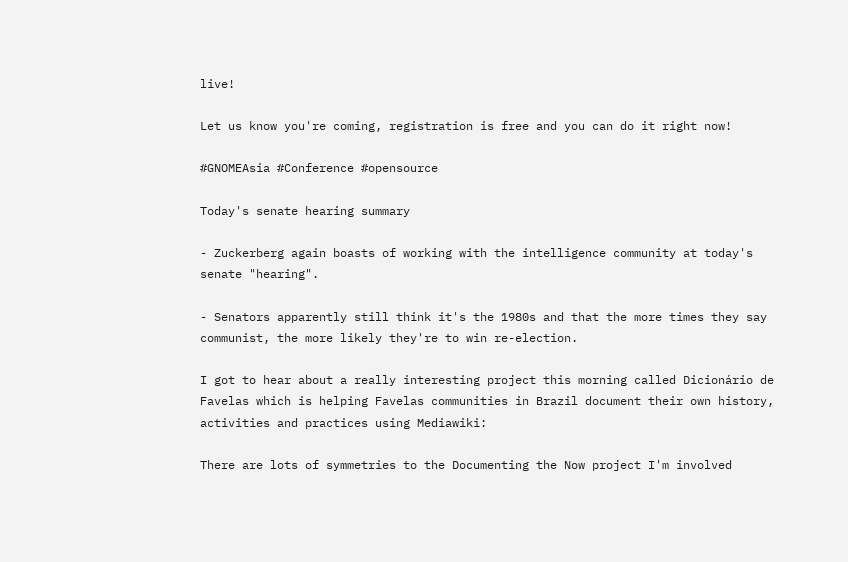live!

Let us know you're coming, registration is free and you can do it right now!

#GNOMEAsia #Conference #opensource

Today's senate hearing summary

- Zuckerberg again boasts of working with the intelligence community at today's senate "hearing".

- Senators apparently still think it's the 1980s and that the more times they say communist, the more likely they're to win re-election.

I got to hear about a really interesting project this morning called Dicionário de Favelas which is helping Favelas communities in Brazil document their own history, activities and practices using Mediawiki:

There are lots of symmetries to the Documenting the Now project I'm involved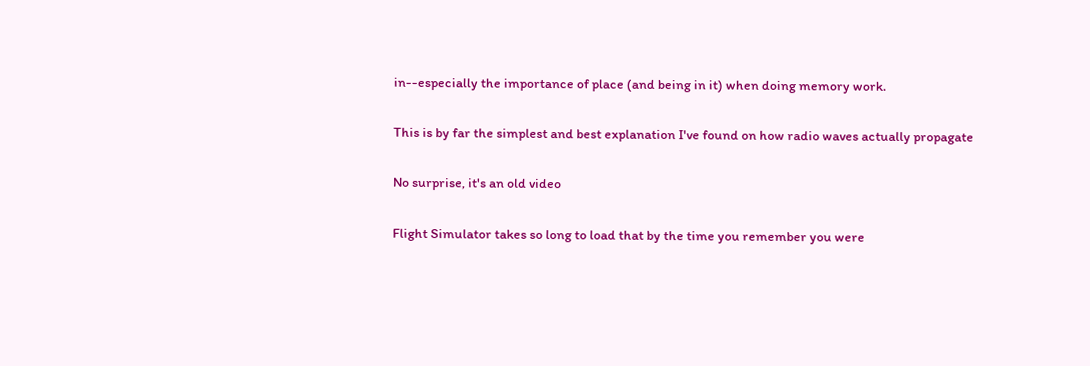in--especially the importance of place (and being in it) when doing memory work.

This is by far the simplest and best explanation I've found on how radio waves actually propagate

No surprise, it's an old video

Flight Simulator takes so long to load that by the time you remember you were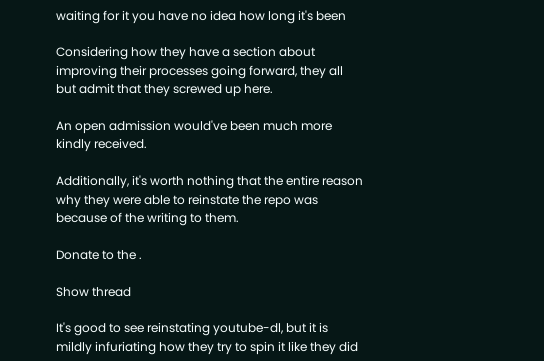waiting for it you have no idea how long it's been

Considering how they have a section about improving their processes going forward, they all but admit that they screwed up here.

An open admission would've been much more kindly received.

Additionally, it's worth nothing that the entire reason why they were able to reinstate the repo was because of the writing to them.

Donate to the .

Show thread

It's good to see reinstating youtube-dl, but it is mildly infuriating how they try to spin it like they did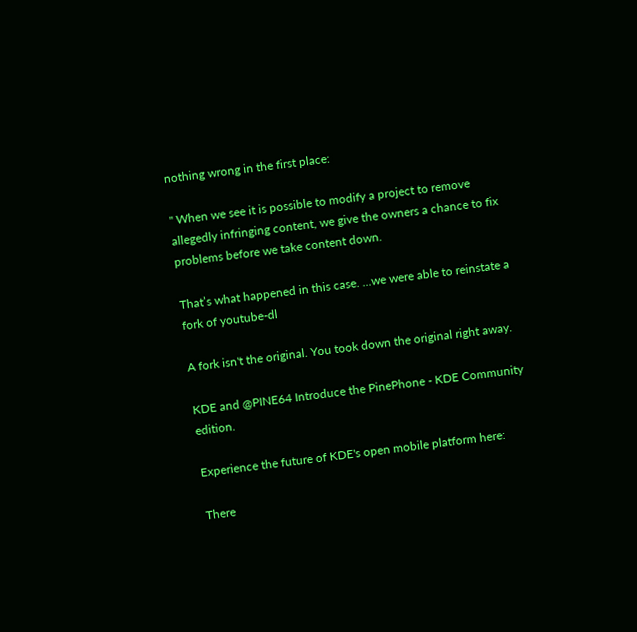nothing wrong in the first place:

" When we see it is possible to modify a project to remove allegedly infringing content, we give the owners a chance to fix problems before we take content down.

That’s what happened in this case. ...we were able to reinstate a fork of youtube-dl

A fork isn't the original. You took down the original right away.

KDE and @PINE64 Introduce the PinePhone - KDE Community edition.

Experience the future of KDE's open mobile platform here:

There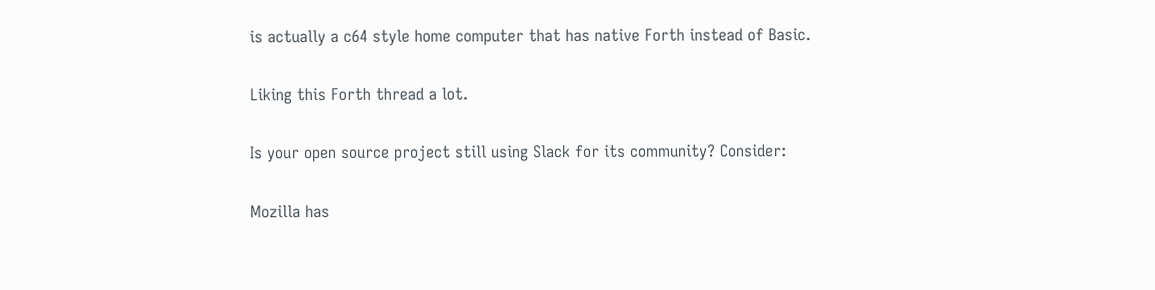is actually a c64 style home computer that has native Forth instead of Basic.

Liking this Forth thread a lot.

Is your open source project still using Slack for its community? Consider:

Mozilla has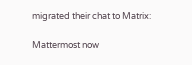migrated their chat to Matrix:

Mattermost now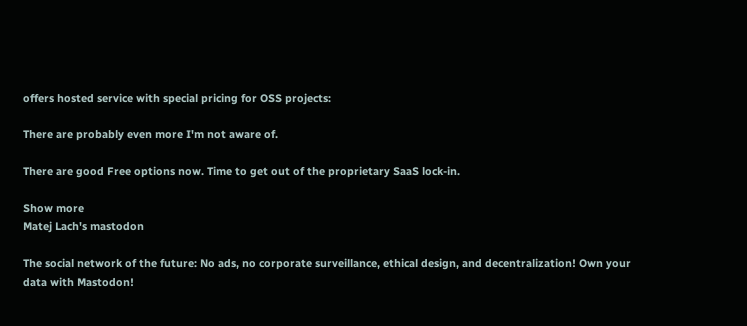offers hosted service with special pricing for OSS projects:

There are probably even more I'm not aware of.

There are good Free options now. Time to get out of the proprietary SaaS lock-in.

Show more
Matej Lach's mastodon

The social network of the future: No ads, no corporate surveillance, ethical design, and decentralization! Own your data with Mastodon!